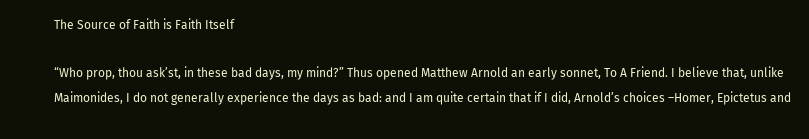The Source of Faith is Faith Itself

“Who prop, thou ask’st, in these bad days, my mind?” Thus opened Matthew Arnold an early sonnet, To A Friend. I believe that, unlike Maimonides, I do not generally experience the days as bad: and I am quite certain that if I did, Arnold’s choices –Homer, Epictetus and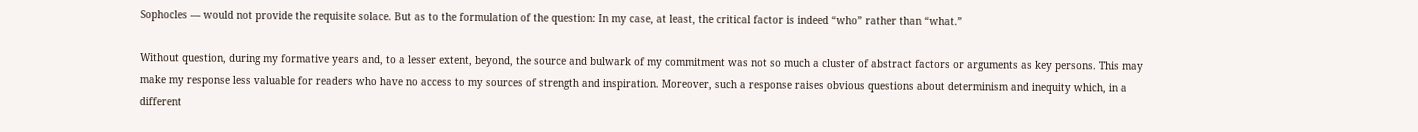Sophocles — would not provide the requisite solace. But as to the formulation of the question: In my case, at least, the critical factor is indeed “who” rather than “what.”

Without question, during my formative years and, to a lesser extent, beyond, the source and bulwark of my commitment was not so much a cluster of abstract factors or arguments as key persons. This may make my response less valuable for readers who have no access to my sources of strength and inspiration. Moreover, such a response raises obvious questions about determinism and inequity which, in a different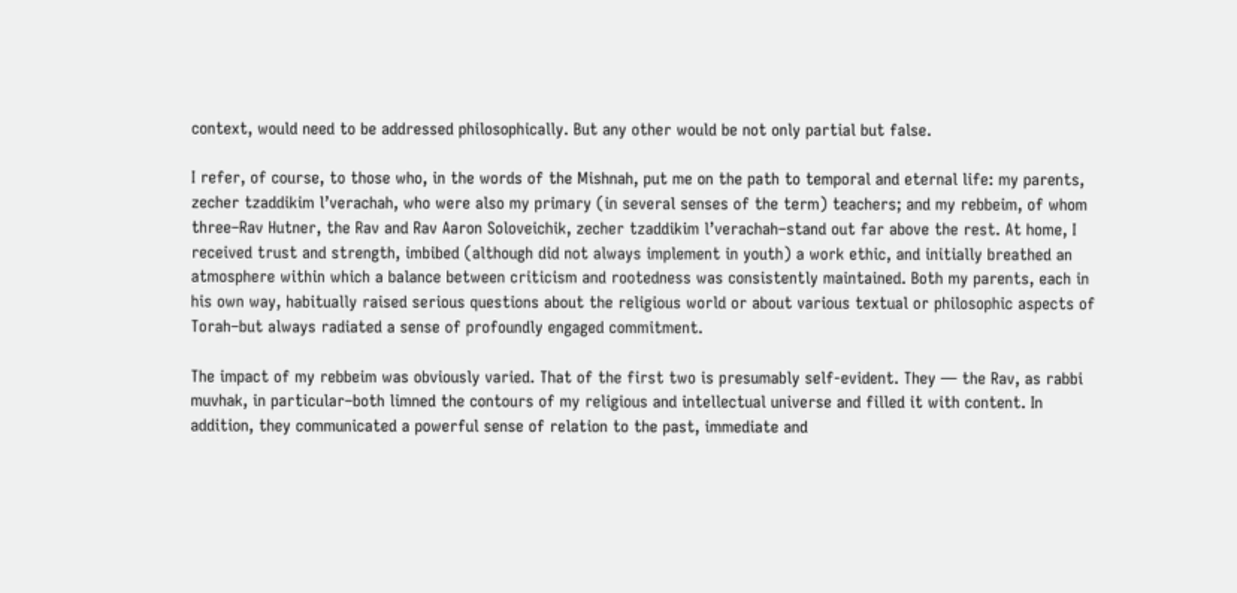context, would need to be addressed philosophically. But any other would be not only partial but false.

I refer, of course, to those who, in the words of the Mishnah, put me on the path to temporal and eternal life: my parents, zecher tzaddikim l’verachah, who were also my primary (in several senses of the term) teachers; and my rebbeim, of whom three–Rav Hutner, the Rav and Rav Aaron Soloveichik, zecher tzaddikim l’verachah–stand out far above the rest. At home, I received trust and strength, imbibed (although did not always implement in youth) a work ethic, and initially breathed an atmosphere within which a balance between criticism and rootedness was consistently maintained. Both my parents, each in his own way, habitually raised serious questions about the religious world or about various textual or philosophic aspects of Torah–but always radiated a sense of profoundly engaged commitment.

The impact of my rebbeim was obviously varied. That of the first two is presumably self-evident. They — the Rav, as rabbi muvhak, in particular–both limned the contours of my religious and intellectual universe and filled it with content. In addition, they communicated a powerful sense of relation to the past, immediate and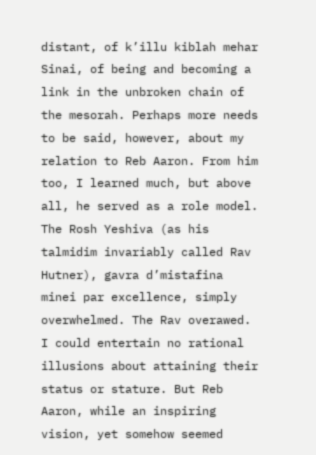distant, of k’illu kiblah mehar Sinai, of being and becoming a link in the unbroken chain of the mesorah. Perhaps more needs to be said, however, about my relation to Reb Aaron. From him too, I learned much, but above all, he served as a role model. The Rosh Yeshiva (as his talmidim invariably called Rav Hutner), gavra d’mistafina minei par excellence, simply overwhelmed. The Rav overawed. I could entertain no rational illusions about attaining their status or stature. But Reb Aaron, while an inspiring vision, yet somehow seemed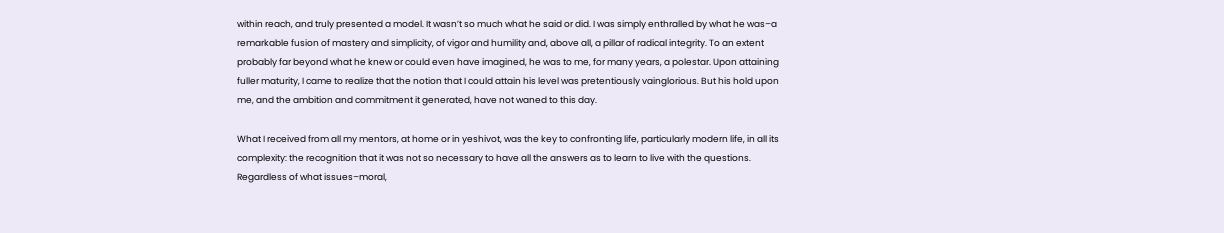within reach, and truly presented a model. It wasn’t so much what he said or did. I was simply enthralled by what he was–a remarkable fusion of mastery and simplicity, of vigor and humility and, above all, a pillar of radical integrity. To an extent probably far beyond what he knew or could even have imagined, he was to me, for many years, a polestar. Upon attaining fuller maturity, I came to realize that the notion that I could attain his level was pretentiously vainglorious. But his hold upon me, and the ambition and commitment it generated, have not waned to this day.

What I received from all my mentors, at home or in yeshivot, was the key to confronting life, particularly modern life, in all its complexity: the recognition that it was not so necessary to have all the answers as to learn to live with the questions. Regardless of what issues–moral,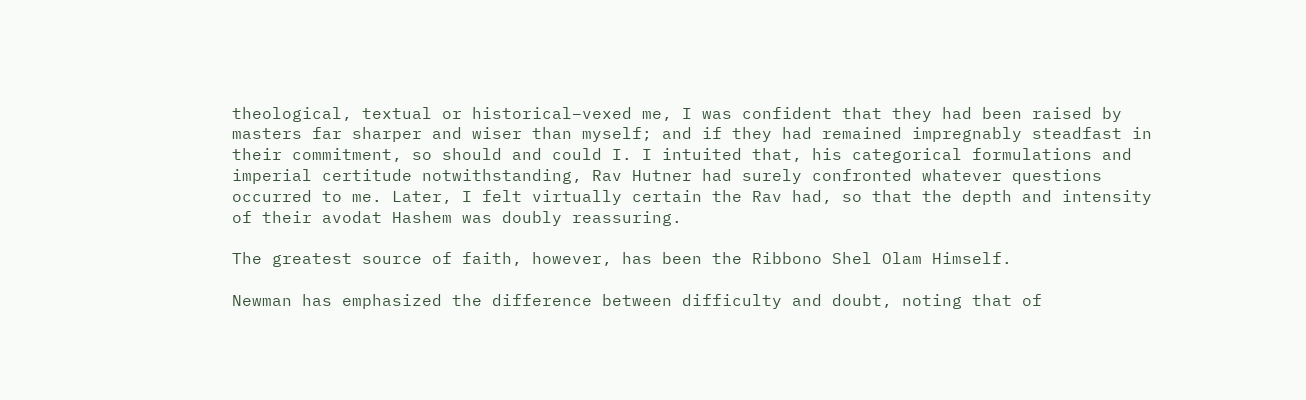theological, textual or historical–vexed me, I was confident that they had been raised by masters far sharper and wiser than myself; and if they had remained impregnably steadfast in their commitment, so should and could I. I intuited that, his categorical formulations and imperial certitude notwithstanding, Rav Hutner had surely confronted whatever questions occurred to me. Later, I felt virtually certain the Rav had, so that the depth and intensity of their avodat Hashem was doubly reassuring.

The greatest source of faith, however, has been the Ribbono Shel Olam Himself.

Newman has emphasized the difference between difficulty and doubt, noting that of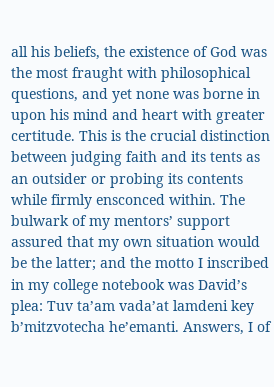all his beliefs, the existence of God was the most fraught with philosophical questions, and yet none was borne in upon his mind and heart with greater certitude. This is the crucial distinction between judging faith and its tents as an outsider or probing its contents while firmly ensconced within. The bulwark of my mentors’ support assured that my own situation would be the latter; and the motto I inscribed in my college notebook was David’s plea: Tuv ta’am vada’at lamdeni key b’mitzvotecha he’emanti. Answers, I of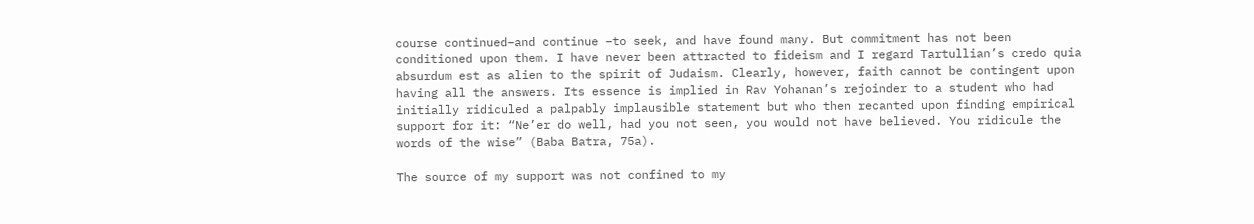course continued–and continue –to seek, and have found many. But commitment has not been conditioned upon them. I have never been attracted to fideism and I regard Tartullian’s credo quia absurdum est as alien to the spirit of Judaism. Clearly, however, faith cannot be contingent upon having all the answers. Its essence is implied in Rav Yohanan’s rejoinder to a student who had initially ridiculed a palpably implausible statement but who then recanted upon finding empirical support for it: “Ne’er do well, had you not seen, you would not have believed. You ridicule the words of the wise” (Baba Batra, 75a).

The source of my support was not confined to my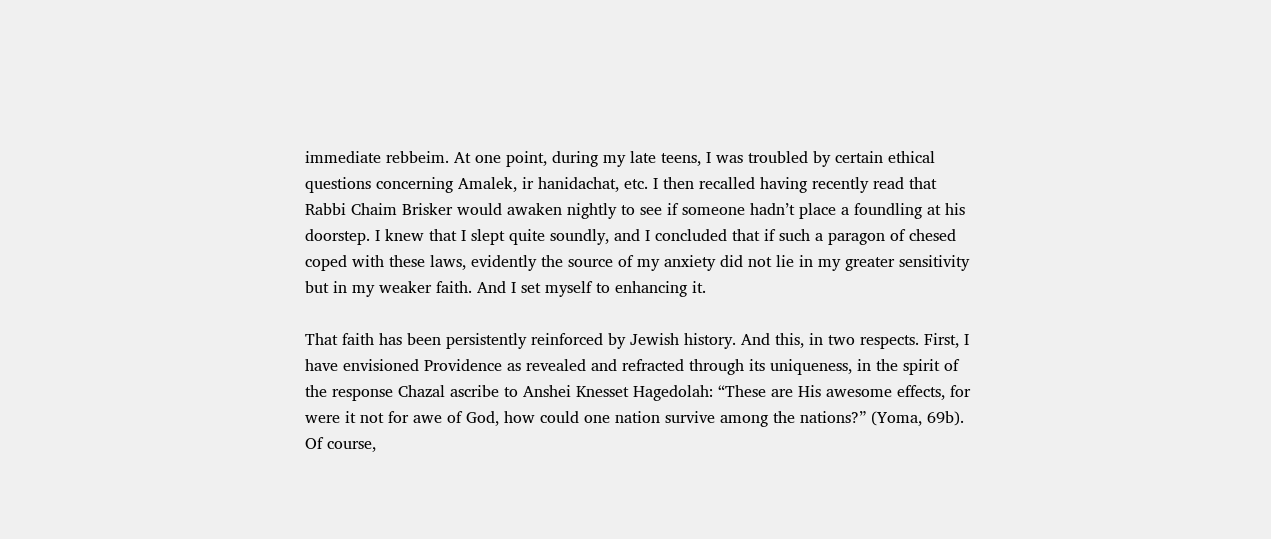immediate rebbeim. At one point, during my late teens, I was troubled by certain ethical questions concerning Amalek, ir hanidachat, etc. I then recalled having recently read that Rabbi Chaim Brisker would awaken nightly to see if someone hadn’t place a foundling at his doorstep. I knew that I slept quite soundly, and I concluded that if such a paragon of chesed coped with these laws, evidently the source of my anxiety did not lie in my greater sensitivity but in my weaker faith. And I set myself to enhancing it.

That faith has been persistently reinforced by Jewish history. And this, in two respects. First, I have envisioned Providence as revealed and refracted through its uniqueness, in the spirit of the response Chazal ascribe to Anshei Knesset Hagedolah: “These are His awesome effects, for were it not for awe of God, how could one nation survive among the nations?” (Yoma, 69b). Of course,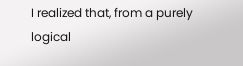I realized that, from a purely logical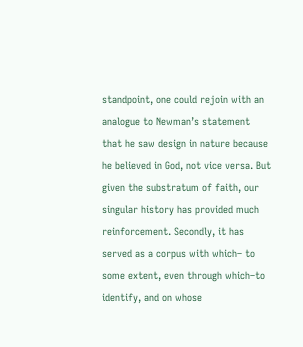standpoint, one could rejoin with an analogue to Newman’s statement that he saw design in nature because he believed in God, not vice versa. But given the substratum of faith, our singular history has provided much reinforcement. Secondly, it has served as a corpus with which– to some extent, even through which–to identify, and on whose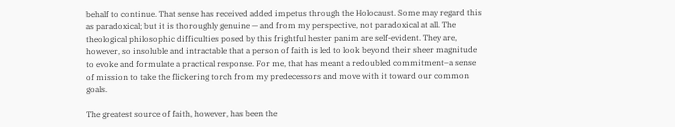behalf to continue. That sense has received added impetus through the Holocaust. Some may regard this as paradoxical; but it is thoroughly genuine — and from my perspective, not paradoxical at all. The theological philosophic difficulties posed by this frightful hester panim are self-evident. They are, however, so insoluble and intractable that a person of faith is led to look beyond their sheer magnitude to evoke and formulate a practical response. For me, that has meant a redoubled commitment–a sense of mission to take the flickering torch from my predecessors and move with it toward our common goals.

The greatest source of faith, however, has been the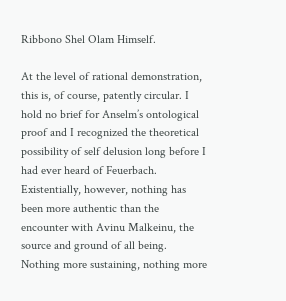Ribbono Shel Olam Himself.

At the level of rational demonstration, this is, of course, patently circular. I hold no brief for Anselm’s ontological proof and I recognized the theoretical possibility of self delusion long before I had ever heard of Feuerbach. Existentially, however, nothing has been more authentic than the encounter with Avinu Malkeinu, the source and ground of all being. Nothing more sustaining, nothing more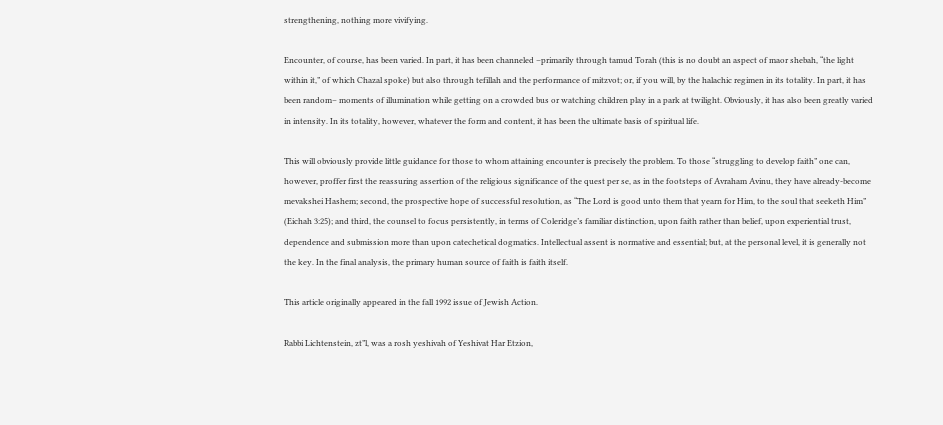strengthening, nothing more vivifying.

Encounter, of course, has been varied. In part, it has been channeled –primarily through tamud Torah (this is no doubt an aspect of maor shebah, “the light within it,” of which Chazal spoke) but also through tefillah and the performance of mitzvot; or, if you will, by the halachic regimen in its totality. In part, it has been random– moments of illumination while getting on a crowded bus or watching children play in a park at twilight. Obviously, it has also been greatly varied in intensity. In its totality, however, whatever the form and content, it has been the ultimate basis of spiritual life.

This will obviously provide little guidance for those to whom attaining encounter is precisely the problem. To those “struggling to develop faith” one can, however, proffer first the reassuring assertion of the religious significance of the quest per se, as in the footsteps of Avraham Avinu, they have already-become mevakshei Hashem; second, the prospective hope of successful resolution, as “The Lord is good unto them that yearn for Him, to the soul that seeketh Him” (Eichah 3:25); and third, the counsel to focus persistently, in terms of Coleridge’s familiar distinction, upon faith rather than belief, upon experiential trust, dependence and submission more than upon catechetical dogmatics. Intellectual assent is normative and essential; but, at the personal level, it is generally not the key. In the final analysis, the primary human source of faith is faith itself.

This article originally appeared in the fall 1992 issue of Jewish Action.

Rabbi Lichtenstein, zt”l, was a rosh yeshivah of Yeshivat Har Etzion,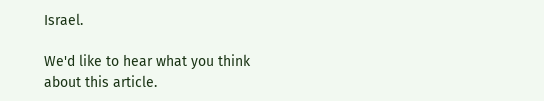Israel.

We'd like to hear what you think about this article.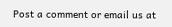Post a comment or email us at